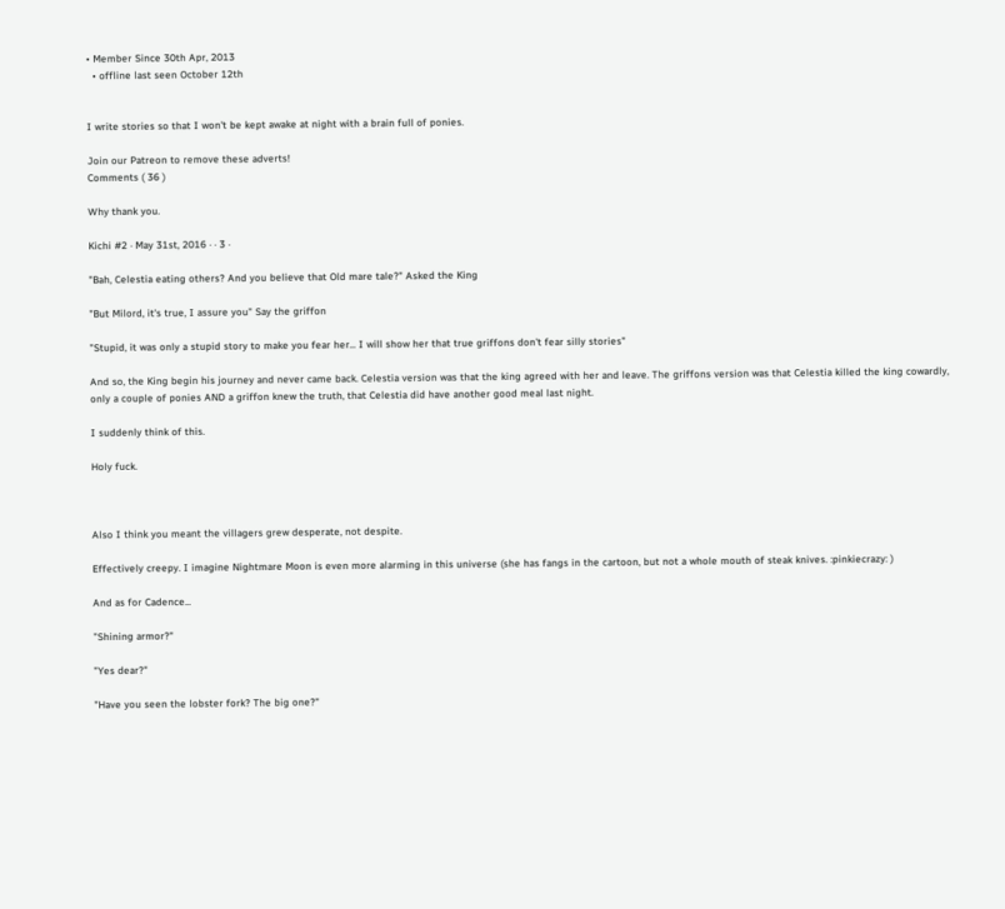• Member Since 30th Apr, 2013
  • offline last seen October 12th


I write stories so that I won't be kept awake at night with a brain full of ponies.

Join our Patreon to remove these adverts!
Comments ( 36 )

Why thank you.

Kichi #2 · May 31st, 2016 · · 3 ·

"Bah, Celestia eating others? And you believe that Old mare tale?" Asked the King

"But Milord, it's true, I assure you" Say the griffon

"Stupid, it was only a stupid story to make you fear her... I will show her that true griffons don't fear silly stories"

And so, the King begin his journey and never came back. Celestia version was that the king agreed with her and leave. The griffons version was that Celestia killed the king cowardly, only a couple of ponies AND a griffon knew the truth, that Celestia did have another good meal last night.

I suddenly think of this.

Holy fuck.



Also I think you meant the villagers grew desperate, not despite.

Effectively creepy. I imagine Nightmare Moon is even more alarming in this universe (she has fangs in the cartoon, but not a whole mouth of steak knives. :pinkiecrazy: )

And as for Cadence...

"Shining armor?"

"Yes dear?"

"Have you seen the lobster fork? The big one?"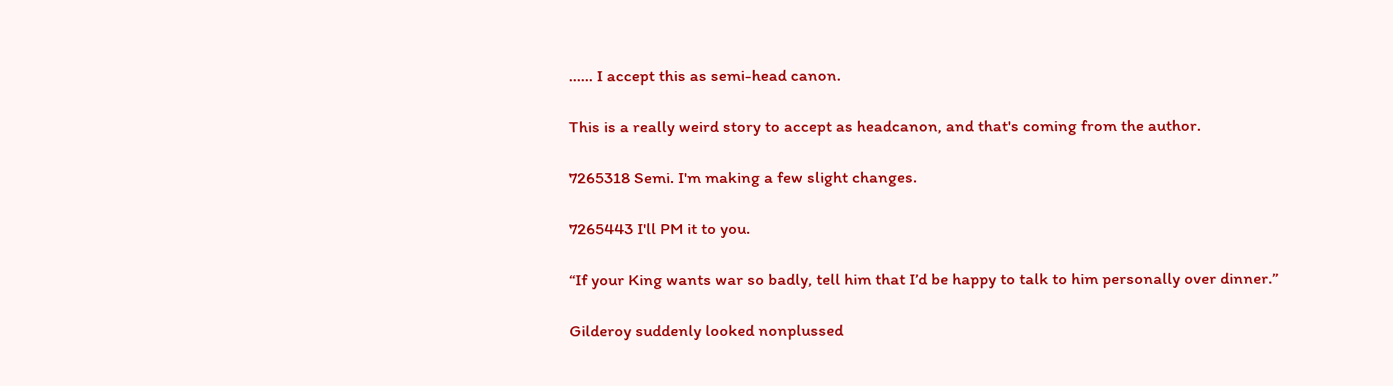...... I accept this as semi-head canon.

This is a really weird story to accept as headcanon, and that's coming from the author.

7265318 Semi. I'm making a few slight changes.

7265443 I'll PM it to you.

“If your King wants war so badly, tell him that I’d be happy to talk to him personally over dinner.”

Gilderoy suddenly looked nonplussed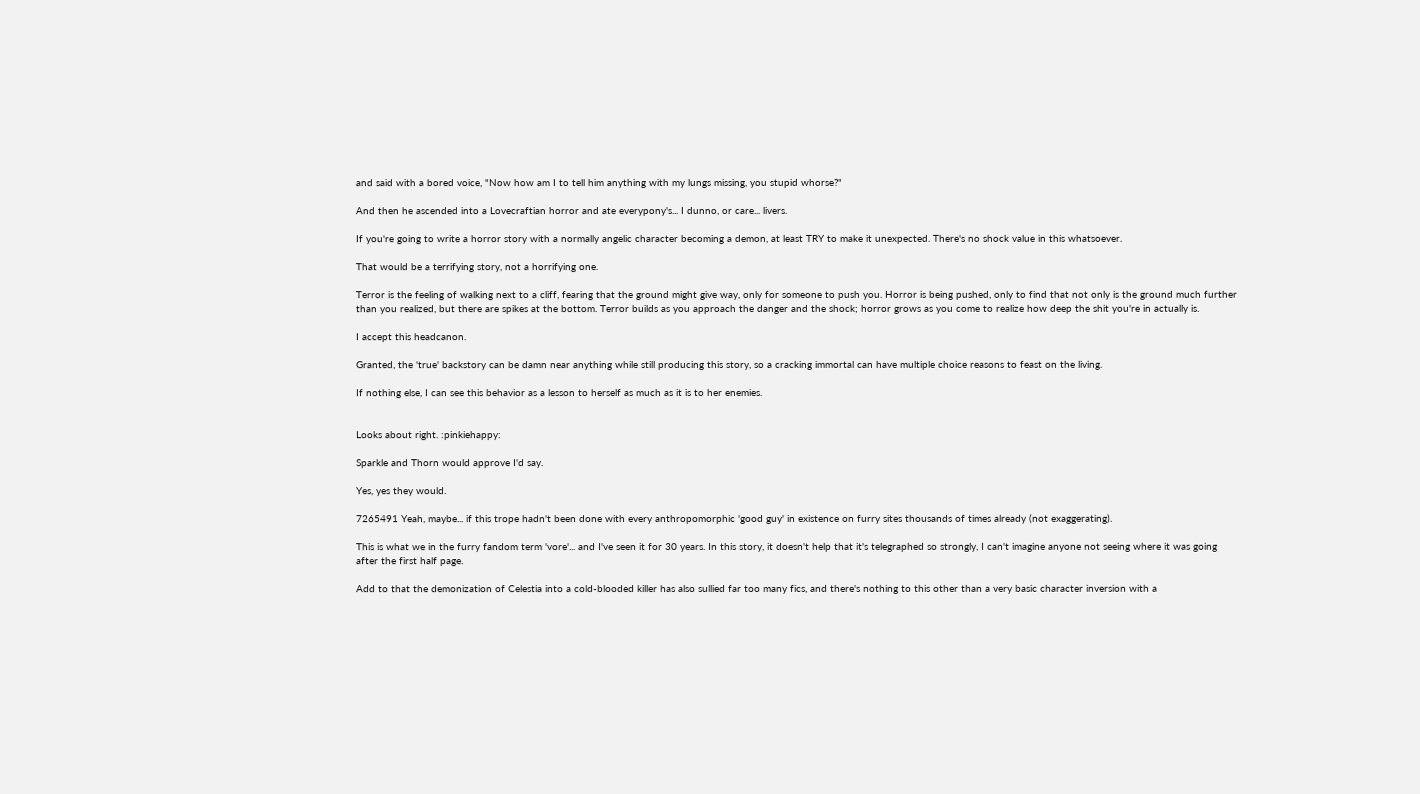and said with a bored voice, "Now how am I to tell him anything with my lungs missing, you stupid whorse?"

And then he ascended into a Lovecraftian horror and ate everypony's... I dunno, or care... livers.

If you're going to write a horror story with a normally angelic character becoming a demon, at least TRY to make it unexpected. There's no shock value in this whatsoever.

That would be a terrifying story, not a horrifying one.

Terror is the feeling of walking next to a cliff, fearing that the ground might give way, only for someone to push you. Horror is being pushed, only to find that not only is the ground much further than you realized, but there are spikes at the bottom. Terror builds as you approach the danger and the shock; horror grows as you come to realize how deep the shit you're in actually is.

I accept this headcanon.

Granted, the 'true' backstory can be damn near anything while still producing this story, so a cracking immortal can have multiple choice reasons to feast on the living.

If nothing else, I can see this behavior as a lesson to herself as much as it is to her enemies.


Looks about right. :pinkiehappy:

Sparkle and Thorn would approve I'd say.

Yes, yes they would.

7265491 Yeah, maybe... if this trope hadn't been done with every anthropomorphic 'good guy' in existence on furry sites thousands of times already (not exaggerating).

This is what we in the furry fandom term 'vore'... and I've seen it for 30 years. In this story, it doesn't help that it's telegraphed so strongly, I can't imagine anyone not seeing where it was going after the first half page.

Add to that the demonization of Celestia into a cold-blooded killer has also sullied far too many fics, and there's nothing to this other than a very basic character inversion with a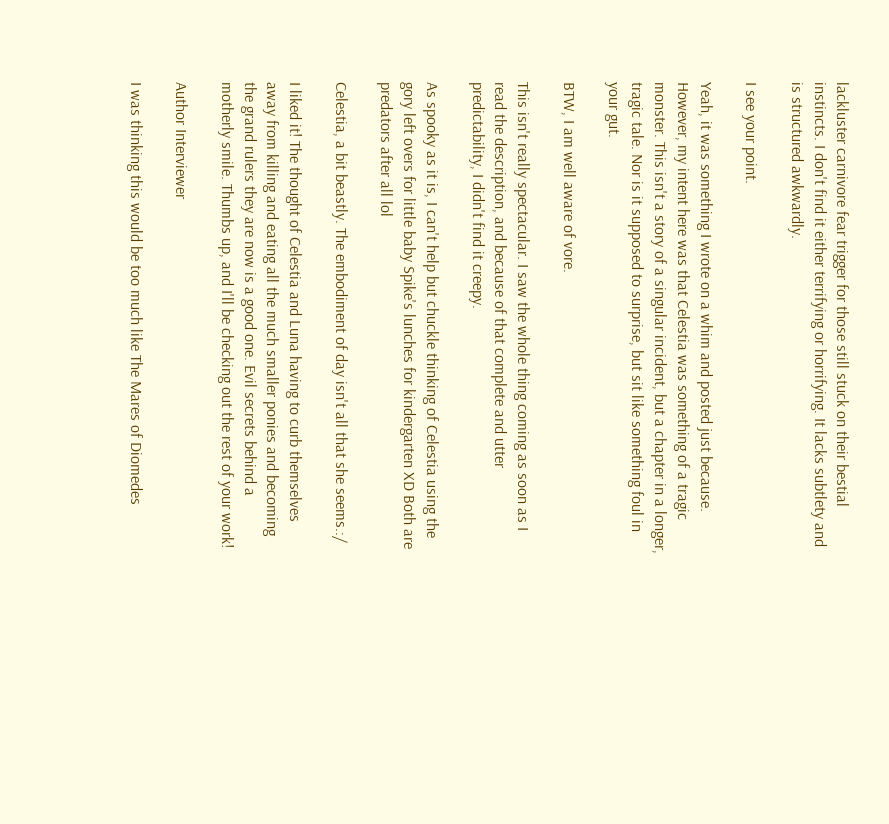lackluster carnivore fear trigger for those still stuck on their bestial instincts. I don't find it either terrifying or horrifying. It lacks subtlety and is structured awkwardly.

I see your point.

Yeah, it was something I wrote on a whim and posted just because. However, my intent here was that Celestia was something of a tragic monster. This isn't a story of a singular incident, but a chapter in a longer, tragic tale. Nor is it supposed to surprise, but sit like something foul in your gut.

BTW, I am well aware of vore.

This isn't really spectacular. I saw the whole thing coming as soon as I read the description, and because of that complete and utter predictability, I didn't find it creepy.

As spooky as it is, I can't help but chuckle thinking of Celestia using the gory left overs for little baby Spike's lunches for kindergarten XD Both are predators after all lol

Celestia, a bit beastly. The embodiment of day isn't all that she seems.:/

I liked it! The thought of Celestia and Luna having to curb themselves away from killing and eating all the much smaller ponies and becoming the grand rulers they are now is a good one. Evil secrets behind a motherly smile. Thumbs up, and I'll be checking out the rest of your work!

Author Interviewer

I was thinking this would be too much like The Mares of Diomedes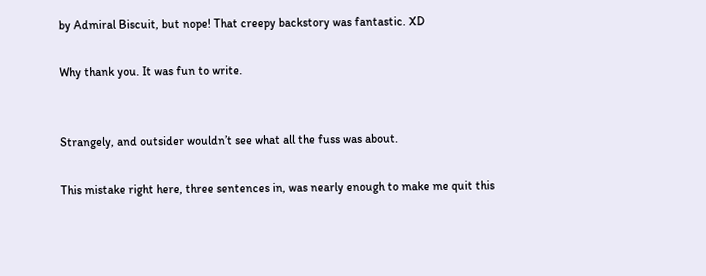by Admiral Biscuit, but nope! That creepy backstory was fantastic. XD

Why thank you. It was fun to write.


Strangely, and outsider wouldn’t see what all the fuss was about.

This mistake right here, three sentences in, was nearly enough to make me quit this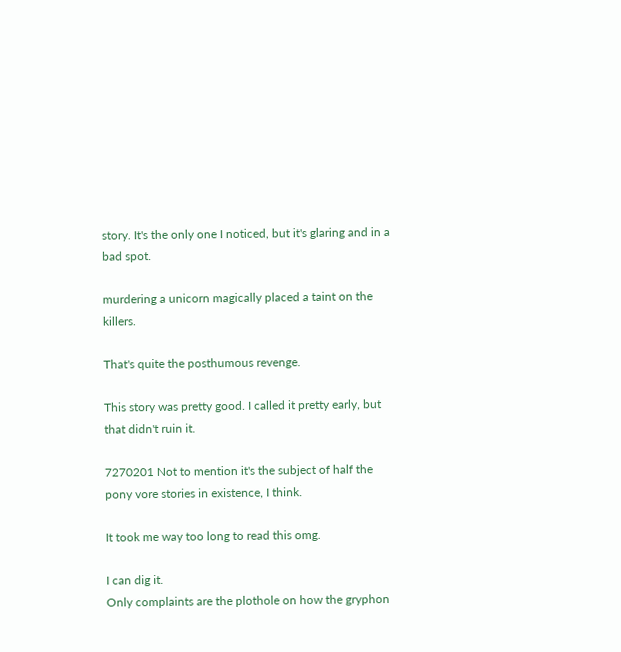story. It's the only one I noticed, but it's glaring and in a bad spot.

murdering a unicorn magically placed a taint on the killers.

That's quite the posthumous revenge.

This story was pretty good. I called it pretty early, but that didn't ruin it.

7270201 Not to mention it's the subject of half the pony vore stories in existence, I think.

It took me way too long to read this omg.

I can dig it.
Only complaints are the plothole on how the gryphon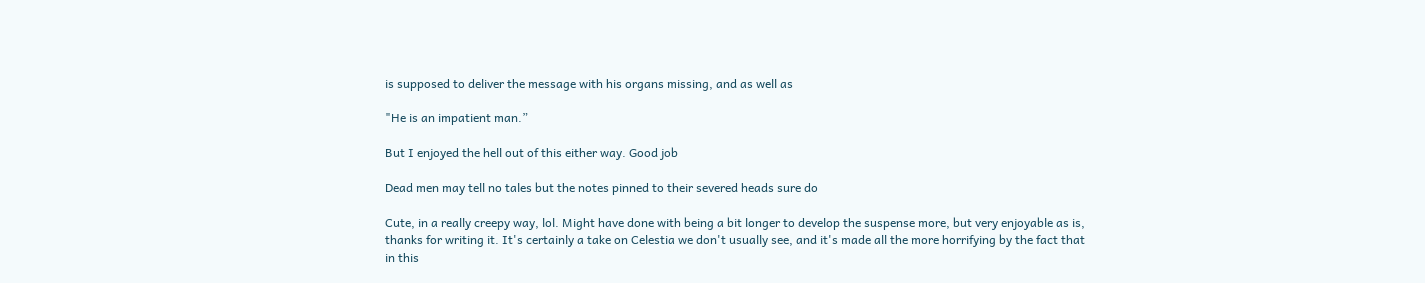is supposed to deliver the message with his organs missing, and as well as

"He is an impatient man.”

But I enjoyed the hell out of this either way. Good job

Dead men may tell no tales but the notes pinned to their severed heads sure do

Cute, in a really creepy way, lol. Might have done with being a bit longer to develop the suspense more, but very enjoyable as is, thanks for writing it. It's certainly a take on Celestia we don't usually see, and it's made all the more horrifying by the fact that in this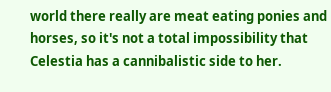world there really are meat eating ponies and horses, so it's not a total impossibility that Celestia has a cannibalistic side to her.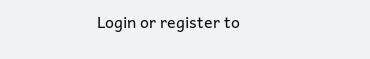Login or register to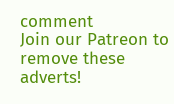comment
Join our Patreon to remove these adverts!